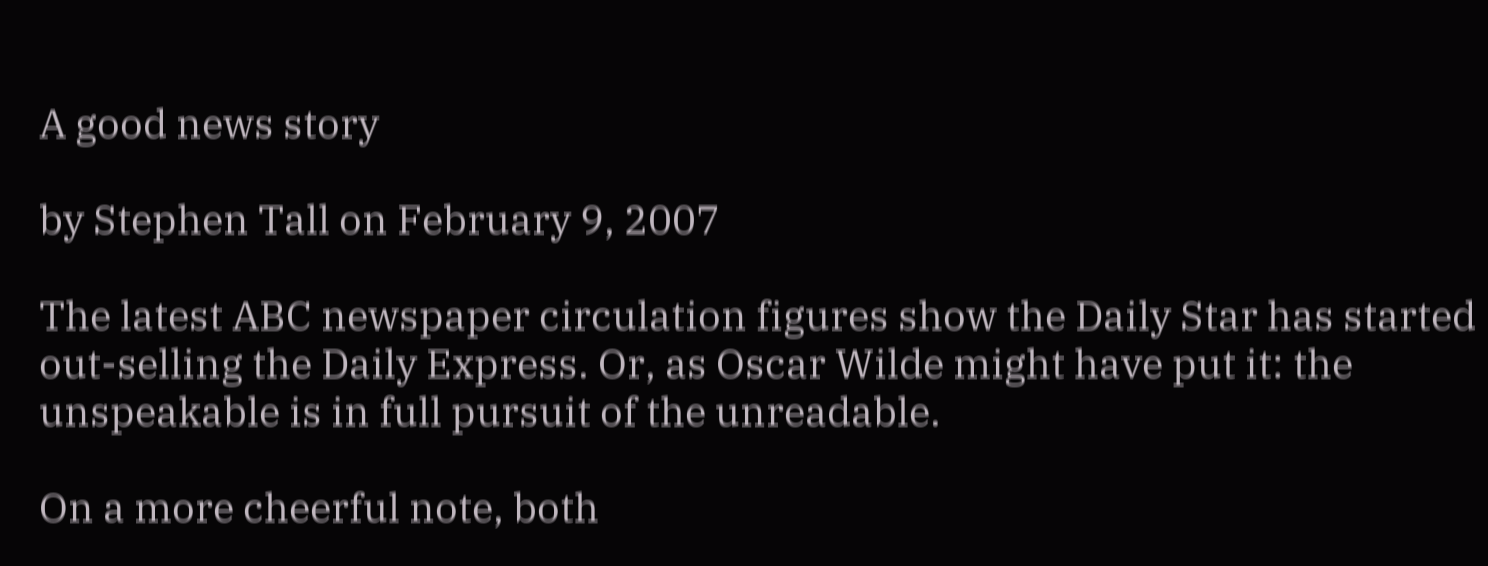A good news story

by Stephen Tall on February 9, 2007

The latest ABC newspaper circulation figures show the Daily Star has started out-selling the Daily Express. Or, as Oscar Wilde might have put it: the unspeakable is in full pursuit of the unreadable.

On a more cheerful note, both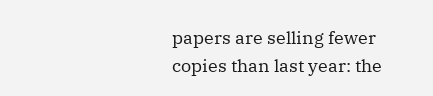papers are selling fewer copies than last year: the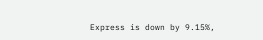Express is down by 9.15%,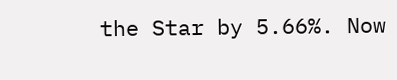the Star by 5.66%. Now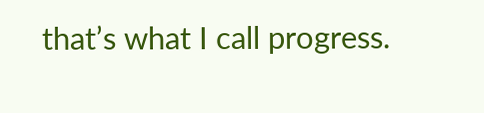that’s what I call progress.